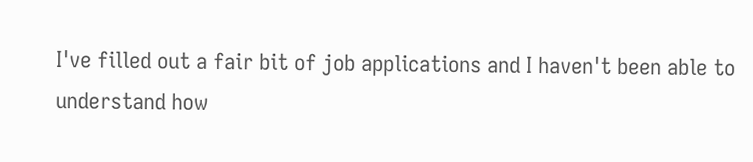I've filled out a fair bit of job applications and I haven't been able to understand how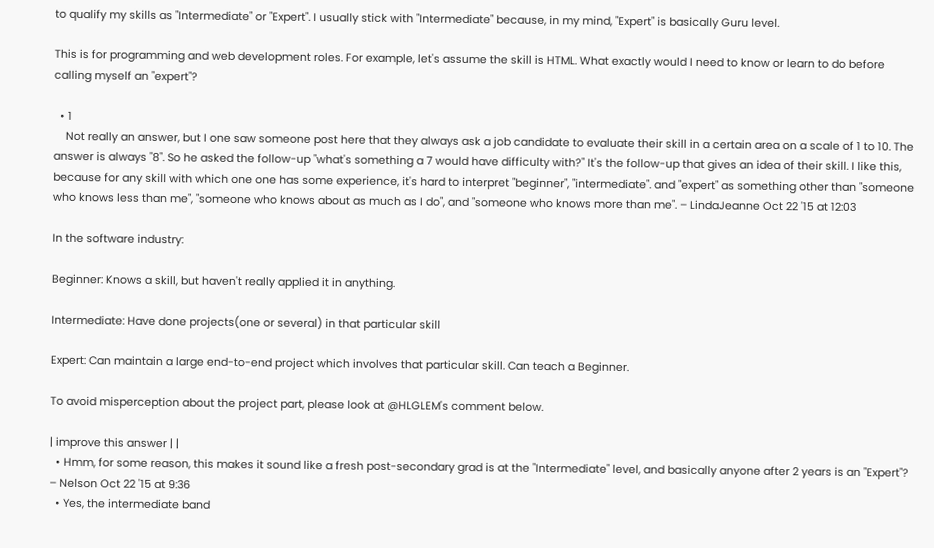to qualify my skills as "Intermediate" or "Expert". I usually stick with "Intermediate" because, in my mind, "Expert" is basically Guru level.

This is for programming and web development roles. For example, let's assume the skill is HTML. What exactly would I need to know or learn to do before calling myself an "expert"?

  • 1
    Not really an answer, but I one saw someone post here that they always ask a job candidate to evaluate their skill in a certain area on a scale of 1 to 10. The answer is always "8". So he asked the follow-up "what's something a 7 would have difficulty with?" It's the follow-up that gives an idea of their skill. I like this, because for any skill with which one one has some experience, it's hard to interpret "beginner", "intermediate". and "expert" as something other than "someone who knows less than me", "someone who knows about as much as I do", and "someone who knows more than me". – LindaJeanne Oct 22 '15 at 12:03

In the software industry:

Beginner: Knows a skill, but haven't really applied it in anything.

Intermediate: Have done projects(one or several) in that particular skill

Expert: Can maintain a large end-to-end project which involves that particular skill. Can teach a Beginner.

To avoid misperception about the project part, please look at @HLGLEM's comment below.

| improve this answer | |
  • Hmm, for some reason, this makes it sound like a fresh post-secondary grad is at the "Intermediate" level, and basically anyone after 2 years is an "Expert"? – Nelson Oct 22 '15 at 9:36
  • Yes, the intermediate band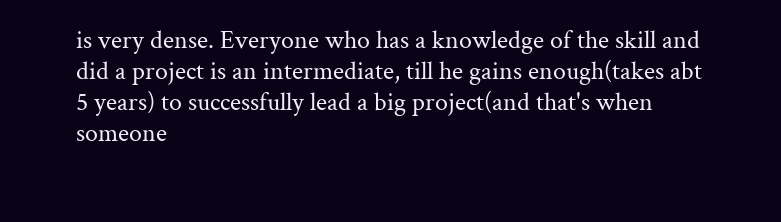is very dense. Everyone who has a knowledge of the skill and did a project is an intermediate, till he gains enough(takes abt 5 years) to successfully lead a big project(and that's when someone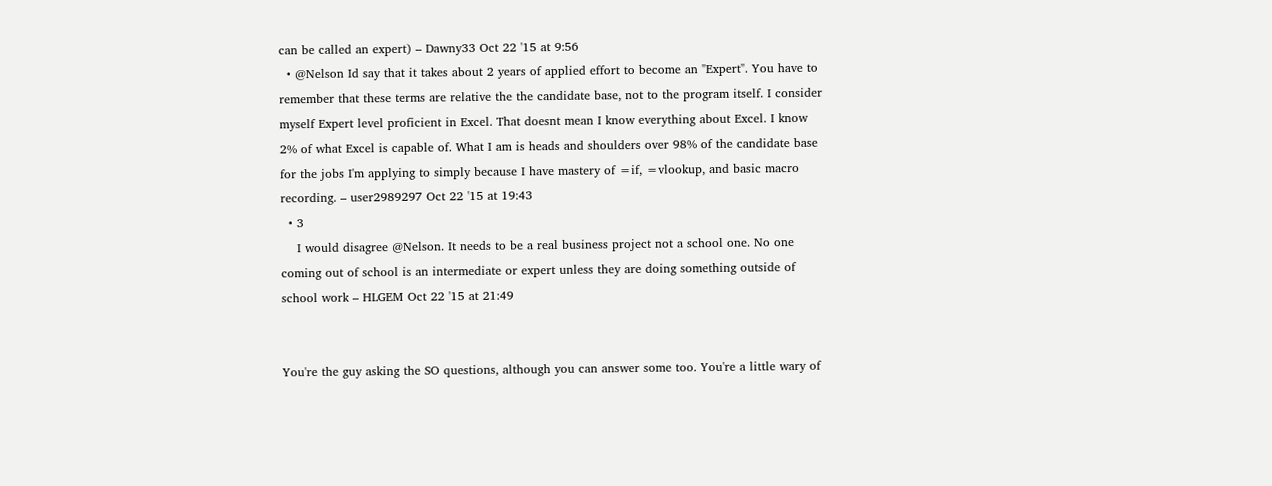can be called an expert) – Dawny33 Oct 22 '15 at 9:56
  • @Nelson Id say that it takes about 2 years of applied effort to become an "Expert". You have to remember that these terms are relative the the candidate base, not to the program itself. I consider myself Expert level proficient in Excel. That doesnt mean I know everything about Excel. I know 2% of what Excel is capable of. What I am is heads and shoulders over 98% of the candidate base for the jobs I'm applying to simply because I have mastery of =if, =vlookup, and basic macro recording. – user2989297 Oct 22 '15 at 19:43
  • 3
    I would disagree @Nelson. It needs to be a real business project not a school one. No one coming out of school is an intermediate or expert unless they are doing something outside of school work – HLGEM Oct 22 '15 at 21:49


You're the guy asking the SO questions, although you can answer some too. You're a little wary of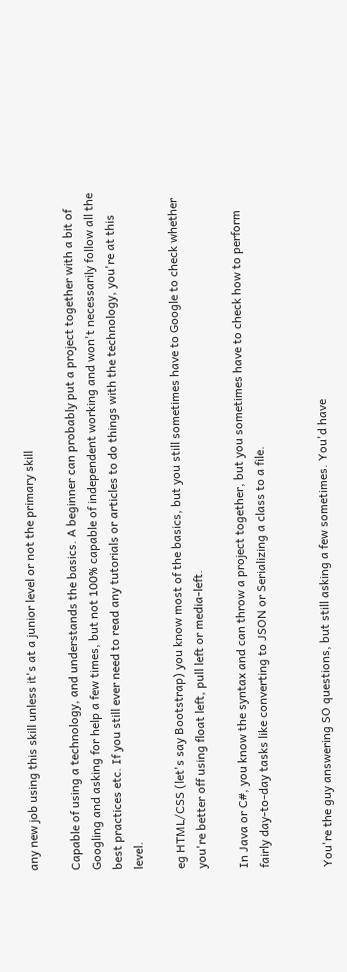any new job using this skill unless it's at a junior level or not the primary skill

Capable of using a technology, and understands the basics. A beginner can probably put a project together with a bit of Googling and asking for help a few times, but not 100% capable of independent working and won't necessarily follow all the best practices etc. If you still ever need to read any tutorials or articles to do things with the technology, you're at this level.

eg HTML/CSS (let's say Bootstrap) you know most of the basics, but you still sometimes have to Google to check whether you're better off using float left, pull left or media-left.

In Java or C#, you know the syntax and can throw a project together, but you sometimes have to check how to perform fairly day-to-day tasks like converting to JSON or Serializing a class to a file.


You're the guy answering SO questions, but still asking a few sometimes. You'd have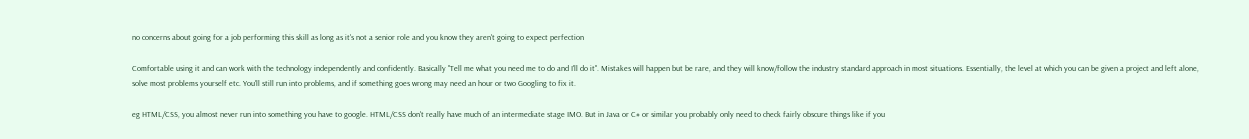no concerns about going for a job performing this skill as long as it's not a senior role and you know they aren't going to expect perfection

Comfortable using it and can work with the technology independently and confidently. Basically "Tell me what you need me to do and I'll do it". Mistakes will happen but be rare, and they will know/follow the industry standard approach in most situations. Essentially, the level at which you can be given a project and left alone, solve most problems yourself etc. You'll still run into problems, and if something goes wrong may need an hour or two Googling to fix it.

eg HTML/CSS, you almost never run into something you have to google. HTML/CSS don't really have much of an intermediate stage IMO. But in Java or C# or similar you probably only need to check fairly obscure things like if you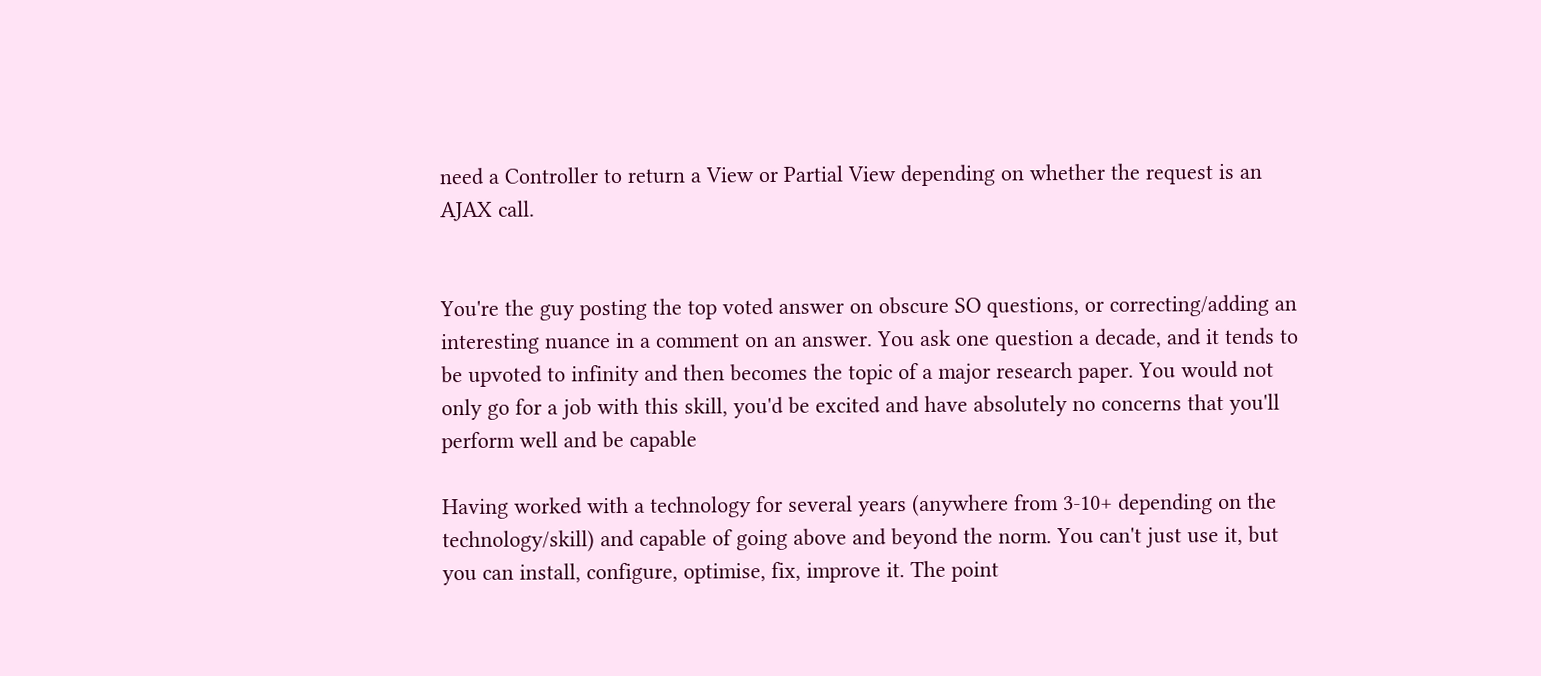need a Controller to return a View or Partial View depending on whether the request is an AJAX call.


You're the guy posting the top voted answer on obscure SO questions, or correcting/adding an interesting nuance in a comment on an answer. You ask one question a decade, and it tends to be upvoted to infinity and then becomes the topic of a major research paper. You would not only go for a job with this skill, you'd be excited and have absolutely no concerns that you'll perform well and be capable

Having worked with a technology for several years (anywhere from 3-10+ depending on the technology/skill) and capable of going above and beyond the norm. You can't just use it, but you can install, configure, optimise, fix, improve it. The point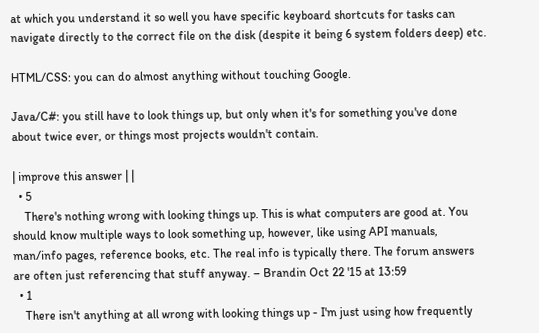at which you understand it so well you have specific keyboard shortcuts for tasks can navigate directly to the correct file on the disk (despite it being 6 system folders deep) etc.

HTML/CSS: you can do almost anything without touching Google.

Java/C#: you still have to look things up, but only when it's for something you've done about twice ever, or things most projects wouldn't contain.

| improve this answer | |
  • 5
    There's nothing wrong with looking things up. This is what computers are good at. You should know multiple ways to look something up, however, like using API manuals, man/info pages, reference books, etc. The real info is typically there. The forum answers are often just referencing that stuff anyway. – Brandin Oct 22 '15 at 13:59
  • 1
    There isn't anything at all wrong with looking things up - I'm just using how frequently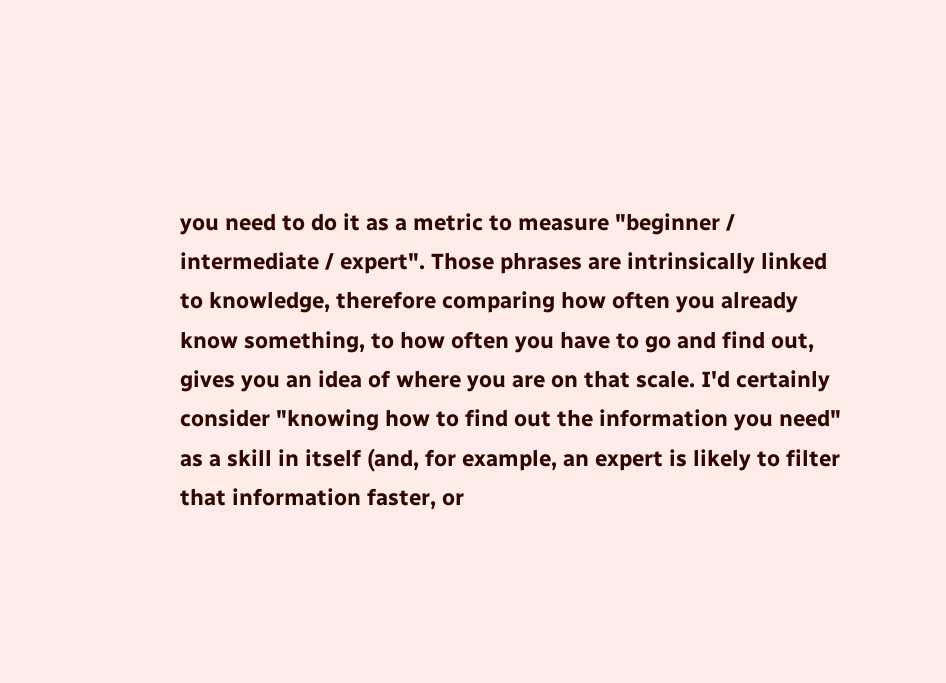you need to do it as a metric to measure "beginner / intermediate / expert". Those phrases are intrinsically linked to knowledge, therefore comparing how often you already know something, to how often you have to go and find out, gives you an idea of where you are on that scale. I'd certainly consider "knowing how to find out the information you need" as a skill in itself (and, for example, an expert is likely to filter that information faster, or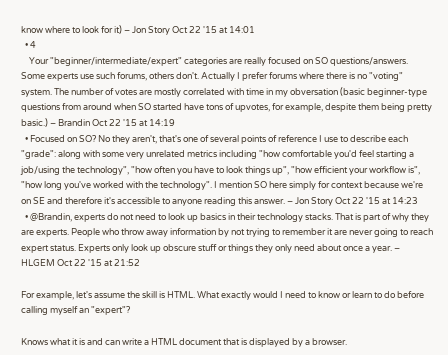know where to look for it) – Jon Story Oct 22 '15 at 14:01
  • 4
    Your "beginner/intermediate/expert" categories are really focused on SO questions/answers. Some experts use such forums, others don't. Actually I prefer forums where there is no "voting" system. The number of votes are mostly correlated with time in my obversation (basic beginner-type questions from around when SO started have tons of upvotes, for example, despite them being pretty basic.) – Brandin Oct 22 '15 at 14:19
  • Focused on SO? No they aren't, that's one of several points of reference I use to describe each "grade": along with some very unrelated metrics including "how comfortable you'd feel starting a job/using the technology", "how often you have to look things up", "how efficient your workflow is", "how long you've worked with the technology". I mention SO here simply for context because we're on SE and therefore it's accessible to anyone reading this answer. – Jon Story Oct 22 '15 at 14:23
  • @Brandin, experts do not need to look up basics in their technology stacks. That is part of why they are experts. People who throw away information by not trying to remember it are never going to reach expert status. Experts only look up obscure stuff or things they only need about once a year. – HLGEM Oct 22 '15 at 21:52

For example, let's assume the skill is HTML. What exactly would I need to know or learn to do before calling myself an "expert"?

Knows what it is and can write a HTML document that is displayed by a browser.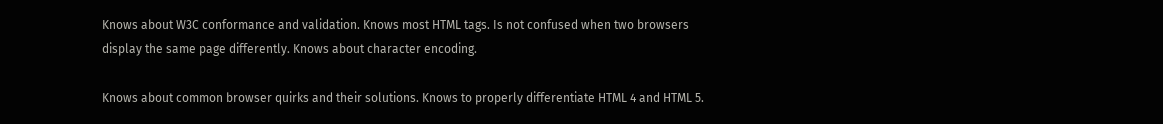Knows about W3C conformance and validation. Knows most HTML tags. Is not confused when two browsers display the same page differently. Knows about character encoding.

Knows about common browser quirks and their solutions. Knows to properly differentiate HTML 4 and HTML 5.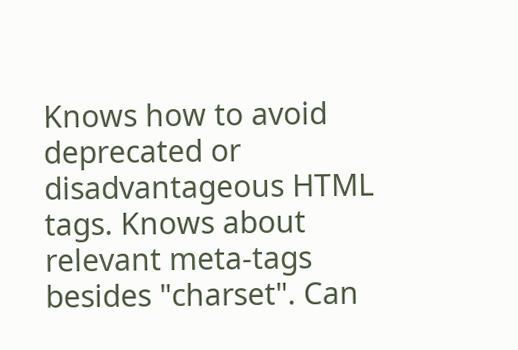Knows how to avoid deprecated or disadvantageous HTML tags. Knows about relevant meta-tags besides "charset". Can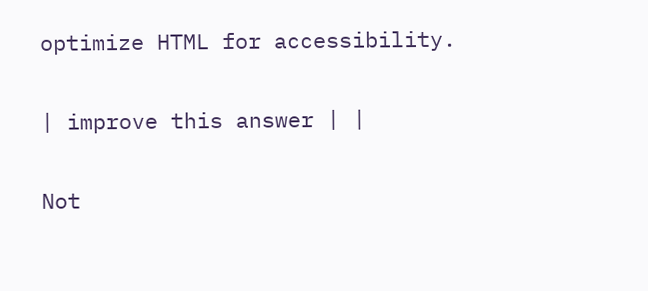optimize HTML for accessibility.

| improve this answer | |

Not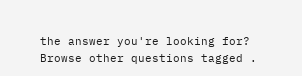the answer you're looking for? Browse other questions tagged .